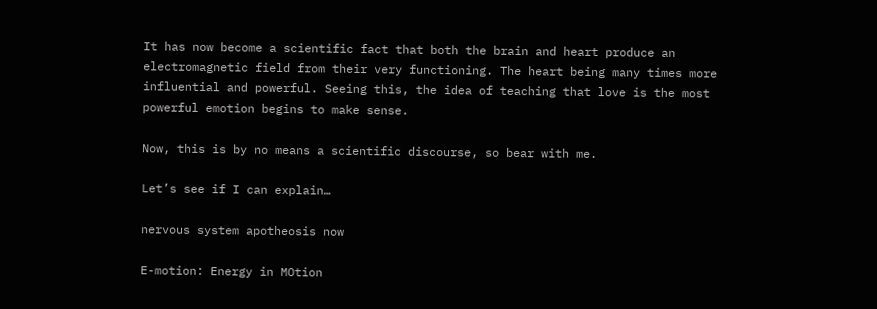It has now become a scientific fact that both the brain and heart produce an electromagnetic field from their very functioning. The heart being many times more influential and powerful. Seeing this, the idea of teaching that love is the most powerful emotion begins to make sense.

Now, this is by no means a scientific discourse, so bear with me.

Let’s see if I can explain…

nervous system apotheosis now

E-motion: Energy in MOtion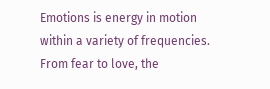Emotions is energy in motion within a variety of frequencies. From fear to love, the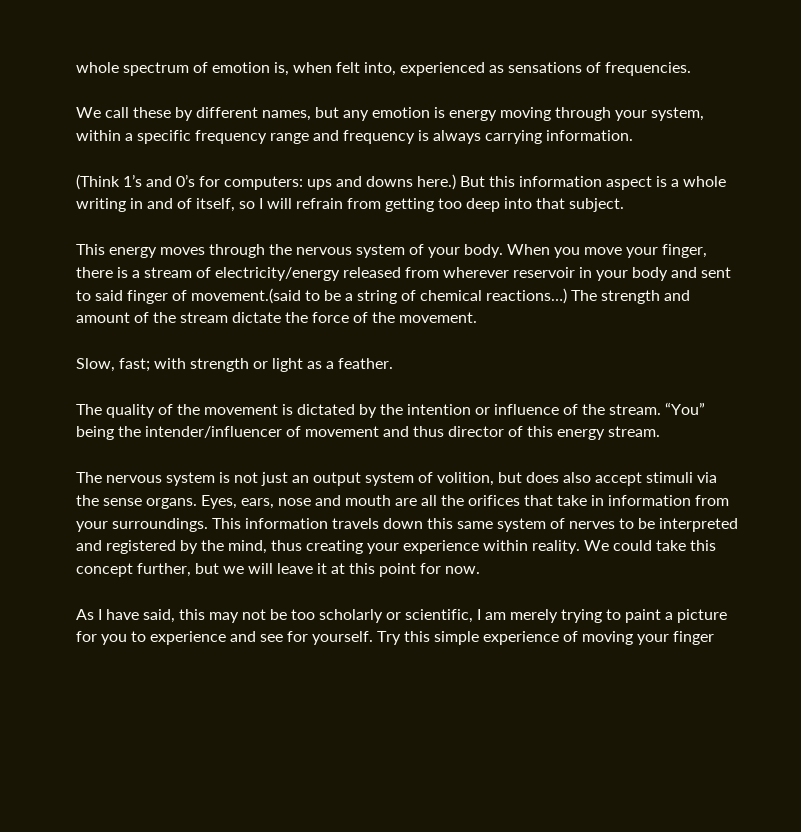whole spectrum of emotion is, when felt into, experienced as sensations of frequencies.

We call these by different names, but any emotion is energy moving through your system, within a specific frequency range and frequency is always carrying information.

(Think 1’s and 0’s for computers: ups and downs here.) But this information aspect is a whole writing in and of itself, so I will refrain from getting too deep into that subject.

This energy moves through the nervous system of your body. When you move your finger, there is a stream of electricity/energy released from wherever reservoir in your body and sent to said finger of movement.(said to be a string of chemical reactions…) The strength and amount of the stream dictate the force of the movement.

Slow, fast; with strength or light as a feather.

The quality of the movement is dictated by the intention or influence of the stream. “You” being the intender/influencer of movement and thus director of this energy stream.

The nervous system is not just an output system of volition, but does also accept stimuli via the sense organs. Eyes, ears, nose and mouth are all the orifices that take in information from your surroundings. This information travels down this same system of nerves to be interpreted and registered by the mind, thus creating your experience within reality. We could take this concept further, but we will leave it at this point for now.

As I have said, this may not be too scholarly or scientific, I am merely trying to paint a picture for you to experience and see for yourself. Try this simple experience of moving your finger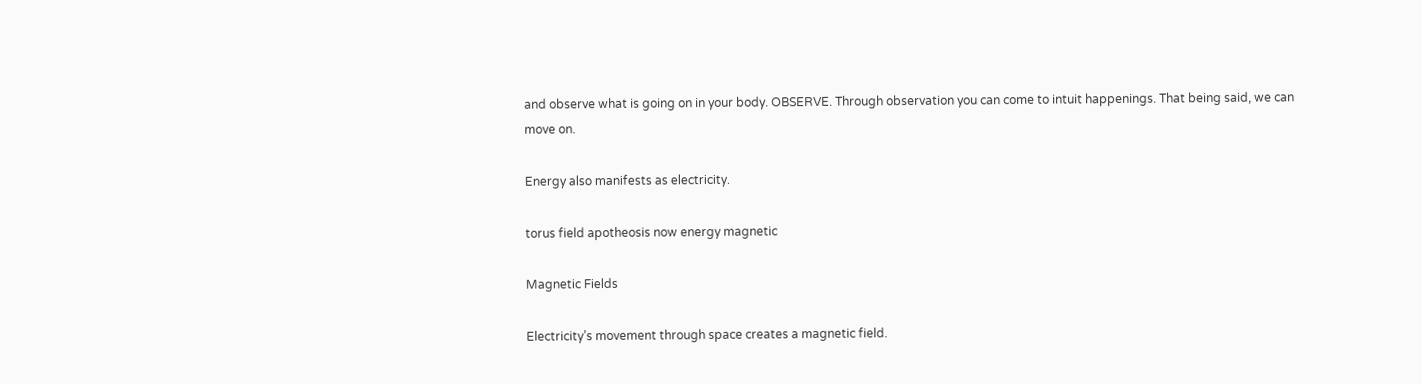and observe what is going on in your body. OBSERVE. Through observation you can come to intuit happenings. That being said, we can move on.

Energy also manifests as electricity.

torus field apotheosis now energy magnetic

Magnetic Fields

Electricity’s movement through space creates a magnetic field.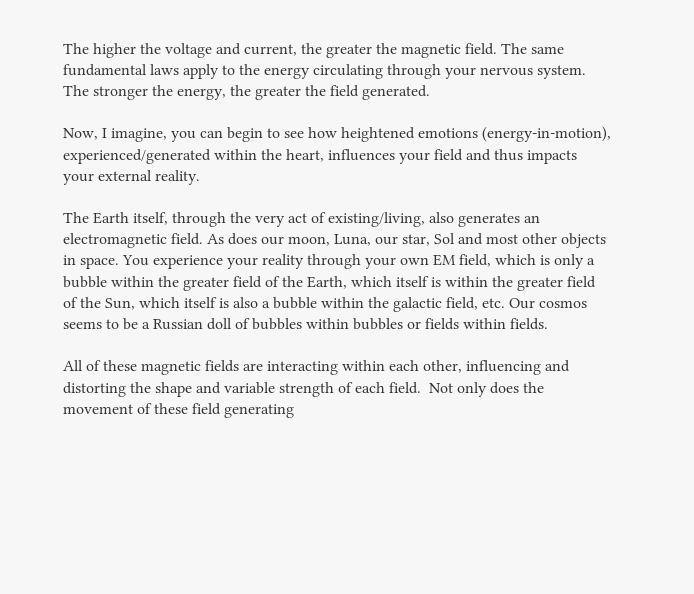The higher the voltage and current, the greater the magnetic field. The same fundamental laws apply to the energy circulating through your nervous system. The stronger the energy, the greater the field generated.

Now, I imagine, you can begin to see how heightened emotions (energy-in-motion), experienced/generated within the heart, influences your field and thus impacts your external reality.

The Earth itself, through the very act of existing/living, also generates an electromagnetic field. As does our moon, Luna, our star, Sol and most other objects in space. You experience your reality through your own EM field, which is only a bubble within the greater field of the Earth, which itself is within the greater field of the Sun, which itself is also a bubble within the galactic field, etc. Our cosmos seems to be a Russian doll of bubbles within bubbles or fields within fields.

All of these magnetic fields are interacting within each other, influencing and distorting the shape and variable strength of each field.  Not only does the movement of these field generating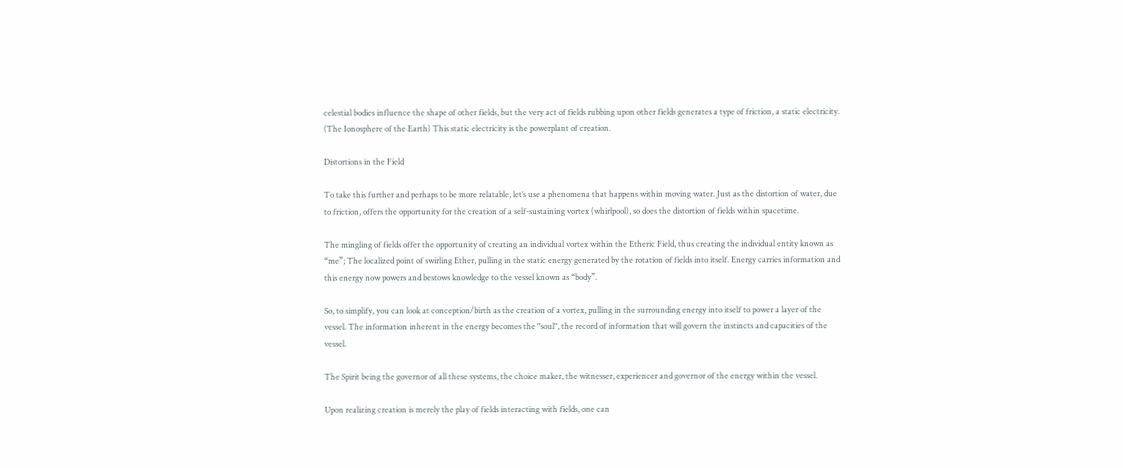celestial bodies influence the shape of other fields, but the very act of fields rubbing upon other fields generates a type of friction, a static electricity. (The Ionosphere of the Earth) This static electricity is the powerplant of creation.

Distortions in the Field

To take this further and perhaps to be more relatable, let’s use a phenomena that happens within moving water. Just as the distortion of water, due to friction, offers the opportunity for the creation of a self-sustaining vortex (whirlpool), so does the distortion of fields within spacetime.

The mingling of fields offer the opportunity of creating an individual vortex within the Etheric Field, thus creating the individual entity known as “me”; The localized point of swirling Ether, pulling in the static energy generated by the rotation of fields into itself. Energy carries information and this energy now powers and bestows knowledge to the vessel known as “body”.

So, to simplify, you can look at conception/birth as the creation of a vortex, pulling in the surrounding energy into itself to power a layer of the vessel. The information inherent in the energy becomes the "soul", the record of information that will govern the instincts and capacities of the vessel.

The Spirit being the governor of all these systems, the choice maker, the witnesser, experiencer and governor of the energy within the vessel.

Upon realizing creation is merely the play of fields interacting with fields, one can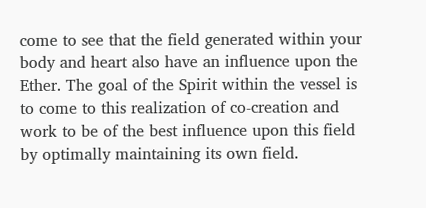come to see that the field generated within your body and heart also have an influence upon the Ether. The goal of the Spirit within the vessel is to come to this realization of co-creation and work to be of the best influence upon this field by optimally maintaining its own field.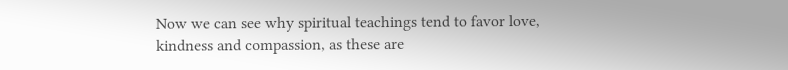Now we can see why spiritual teachings tend to favor love, kindness and compassion, as these are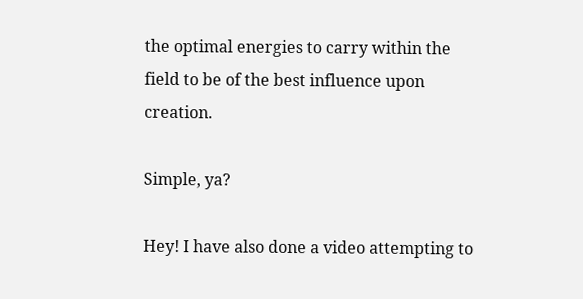the optimal energies to carry within the field to be of the best influence upon creation.

Simple, ya?

Hey! I have also done a video attempting to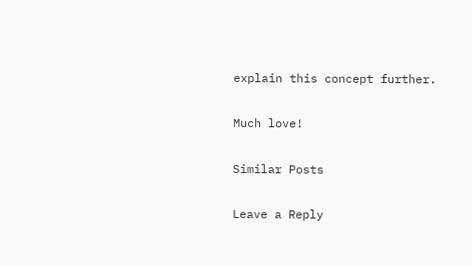explain this concept further.

Much love!

Similar Posts

Leave a Reply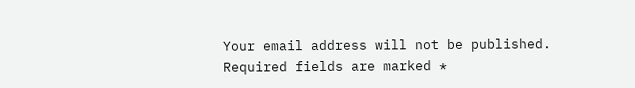Your email address will not be published. Required fields are marked *